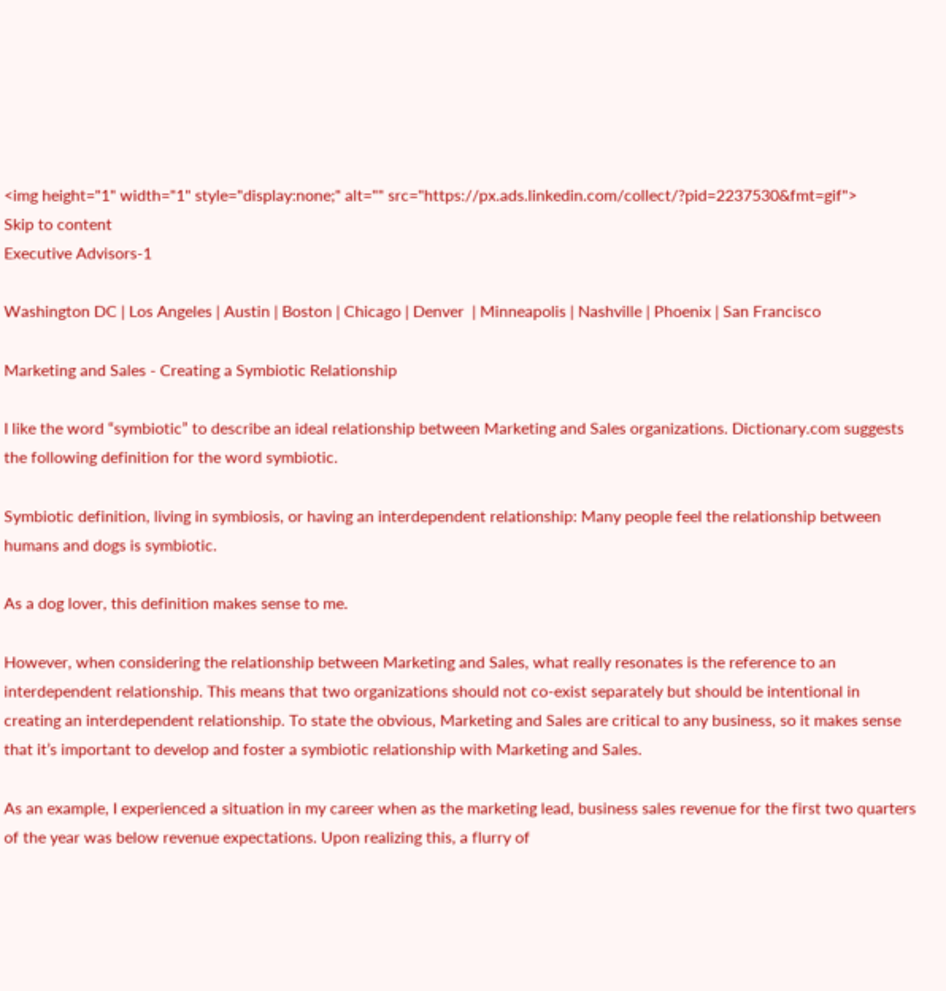<img height="1" width="1" style="display:none;" alt="" src="https://px.ads.linkedin.com/collect/?pid=2237530&fmt=gif">
Skip to content
Executive Advisors-1

Washington DC | Los Angeles | Austin | Boston | Chicago | Denver  | Minneapolis | Nashville | Phoenix | San Francisco

Marketing and Sales - Creating a Symbiotic Relationship

I like the word “symbiotic” to describe an ideal relationship between Marketing and Sales organizations. Dictionary.com suggests the following definition for the word symbiotic.

Symbiotic definition, living in symbiosis, or having an interdependent relationship: Many people feel the relationship between humans and dogs is symbiotic.

As a dog lover, this definition makes sense to me.

However, when considering the relationship between Marketing and Sales, what really resonates is the reference to an interdependent relationship. This means that two organizations should not co-exist separately but should be intentional in creating an interdependent relationship. To state the obvious, Marketing and Sales are critical to any business, so it makes sense that it’s important to develop and foster a symbiotic relationship with Marketing and Sales.

As an example, I experienced a situation in my career when as the marketing lead, business sales revenue for the first two quarters of the year was below revenue expectations. Upon realizing this, a flurry of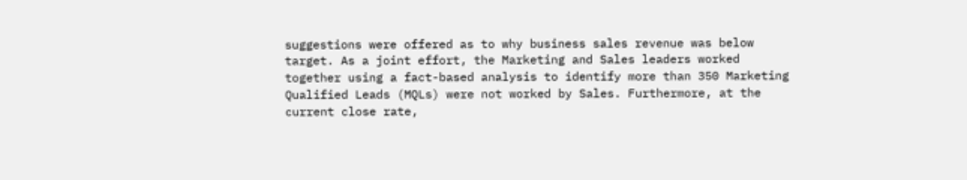suggestions were offered as to why business sales revenue was below target. As a joint effort, the Marketing and Sales leaders worked together using a fact-based analysis to identify more than 350 Marketing Qualified Leads (MQLs) were not worked by Sales. Furthermore, at the current close rate,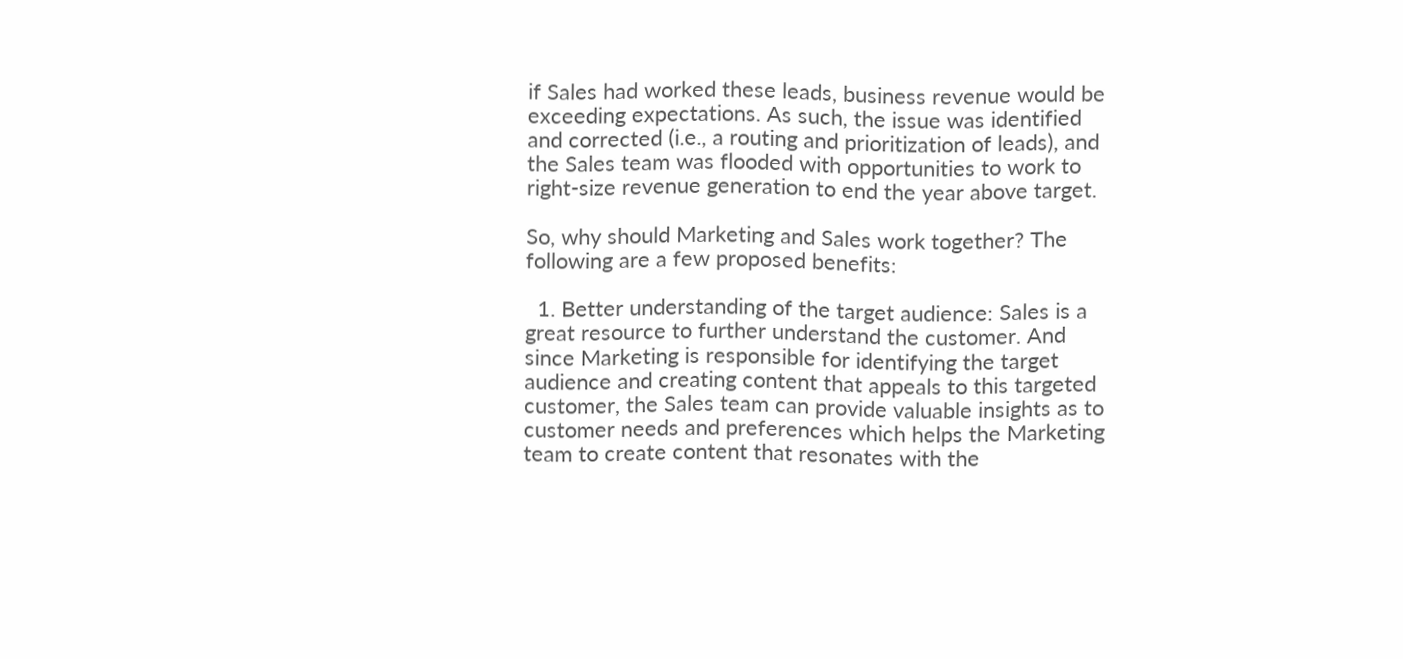if Sales had worked these leads, business revenue would be exceeding expectations. As such, the issue was identified and corrected (i.e., a routing and prioritization of leads), and the Sales team was flooded with opportunities to work to right-size revenue generation to end the year above target.

So, why should Marketing and Sales work together? The following are a few proposed benefits:

  1. Better understanding of the target audience: Sales is a great resource to further understand the customer. And since Marketing is responsible for identifying the target audience and creating content that appeals to this targeted customer, the Sales team can provide valuable insights as to customer needs and preferences which helps the Marketing team to create content that resonates with the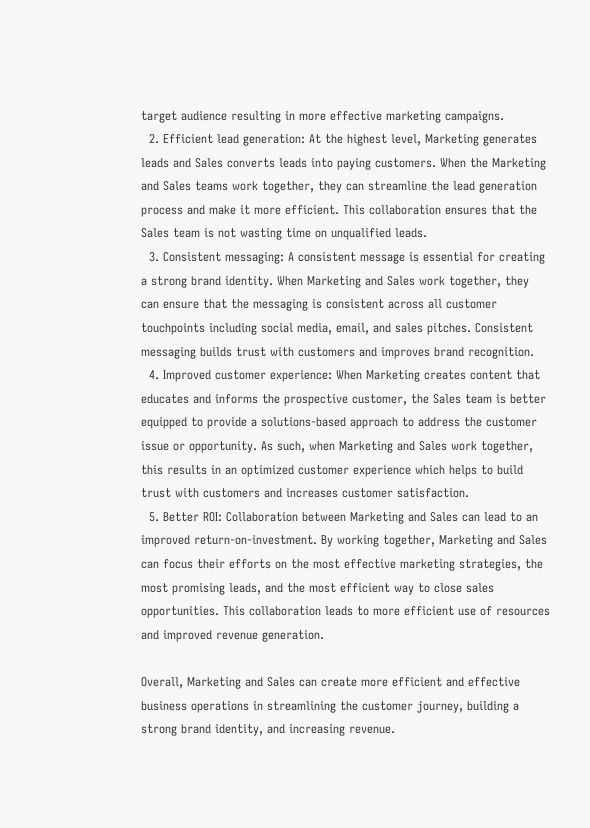target audience resulting in more effective marketing campaigns.
  2. Efficient lead generation: At the highest level, Marketing generates leads and Sales converts leads into paying customers. When the Marketing and Sales teams work together, they can streamline the lead generation process and make it more efficient. This collaboration ensures that the Sales team is not wasting time on unqualified leads.
  3. Consistent messaging: A consistent message is essential for creating a strong brand identity. When Marketing and Sales work together, they can ensure that the messaging is consistent across all customer touchpoints including social media, email, and sales pitches. Consistent messaging builds trust with customers and improves brand recognition.
  4. Improved customer experience: When Marketing creates content that educates and informs the prospective customer, the Sales team is better equipped to provide a solutions-based approach to address the customer issue or opportunity. As such, when Marketing and Sales work together, this results in an optimized customer experience which helps to build trust with customers and increases customer satisfaction.
  5. Better ROI: Collaboration between Marketing and Sales can lead to an improved return-on-investment. By working together, Marketing and Sales can focus their efforts on the most effective marketing strategies, the most promising leads, and the most efficient way to close sales opportunities. This collaboration leads to more efficient use of resources and improved revenue generation.

Overall, Marketing and Sales can create more efficient and effective business operations in streamlining the customer journey, building a strong brand identity, and increasing revenue.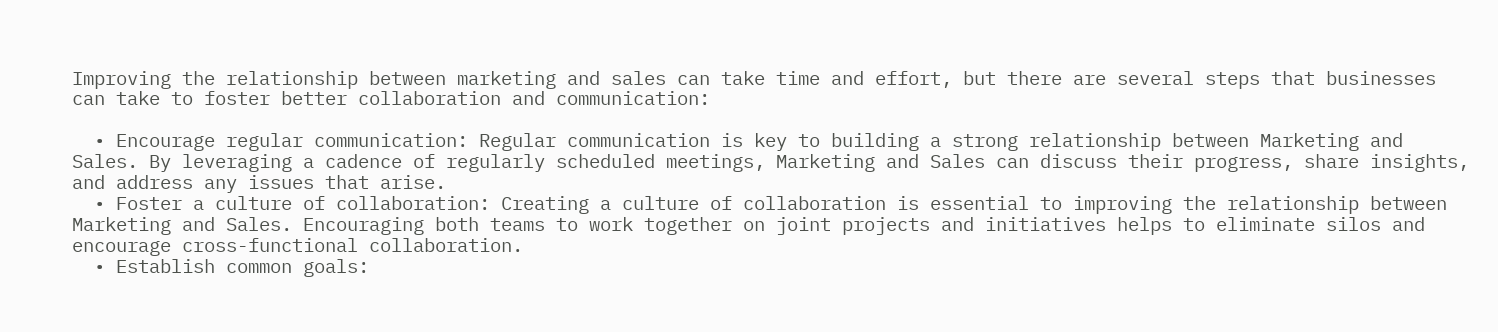Improving the relationship between marketing and sales can take time and effort, but there are several steps that businesses can take to foster better collaboration and communication:

  • Encourage regular communication: Regular communication is key to building a strong relationship between Marketing and Sales. By leveraging a cadence of regularly scheduled meetings, Marketing and Sales can discuss their progress, share insights, and address any issues that arise.
  • Foster a culture of collaboration: Creating a culture of collaboration is essential to improving the relationship between Marketing and Sales. Encouraging both teams to work together on joint projects and initiatives helps to eliminate silos and encourage cross-functional collaboration.
  • Establish common goals: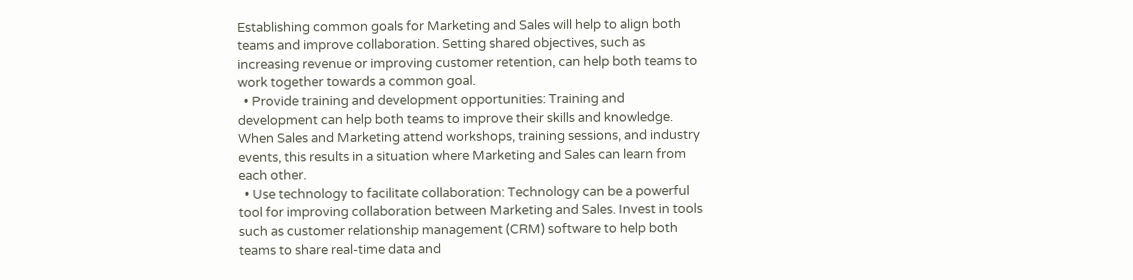Establishing common goals for Marketing and Sales will help to align both teams and improve collaboration. Setting shared objectives, such as increasing revenue or improving customer retention, can help both teams to work together towards a common goal.
  • Provide training and development opportunities: Training and development can help both teams to improve their skills and knowledge. When Sales and Marketing attend workshops, training sessions, and industry events, this results in a situation where Marketing and Sales can learn from each other.
  • Use technology to facilitate collaboration: Technology can be a powerful tool for improving collaboration between Marketing and Sales. Invest in tools such as customer relationship management (CRM) software to help both teams to share real-time data and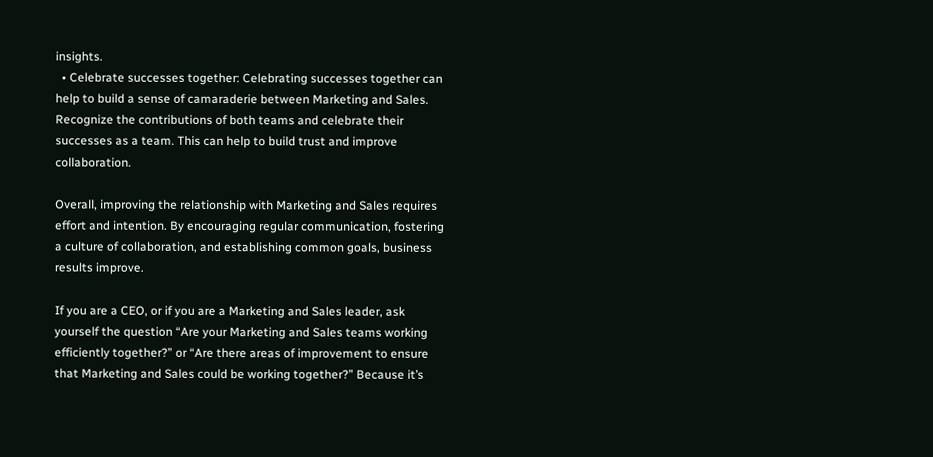insights.
  • Celebrate successes together: Celebrating successes together can help to build a sense of camaraderie between Marketing and Sales. Recognize the contributions of both teams and celebrate their successes as a team. This can help to build trust and improve collaboration.

Overall, improving the relationship with Marketing and Sales requires effort and intention. By encouraging regular communication, fostering a culture of collaboration, and establishing common goals, business results improve.

If you are a CEO, or if you are a Marketing and Sales leader, ask yourself the question “Are your Marketing and Sales teams working efficiently together?” or “Are there areas of improvement to ensure that Marketing and Sales could be working together?” Because it’s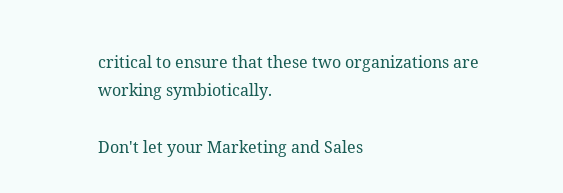critical to ensure that these two organizations are working symbiotically.

Don't let your Marketing and Sales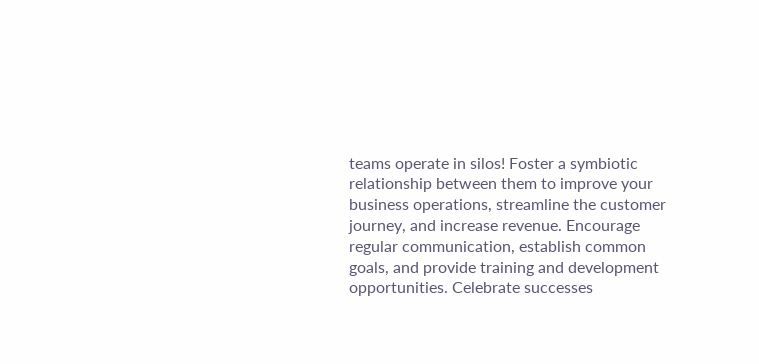teams operate in silos! Foster a symbiotic relationship between them to improve your business operations, streamline the customer journey, and increase revenue. Encourage regular communication, establish common goals, and provide training and development opportunities. Celebrate successes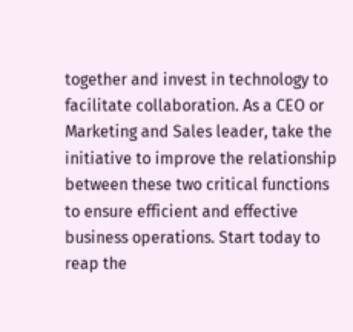together and invest in technology to facilitate collaboration. As a CEO or Marketing and Sales leader, take the initiative to improve the relationship between these two critical functions to ensure efficient and effective business operations. Start today to reap the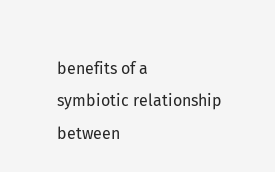benefits of a symbiotic relationship between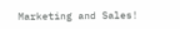Marketing and Sales!